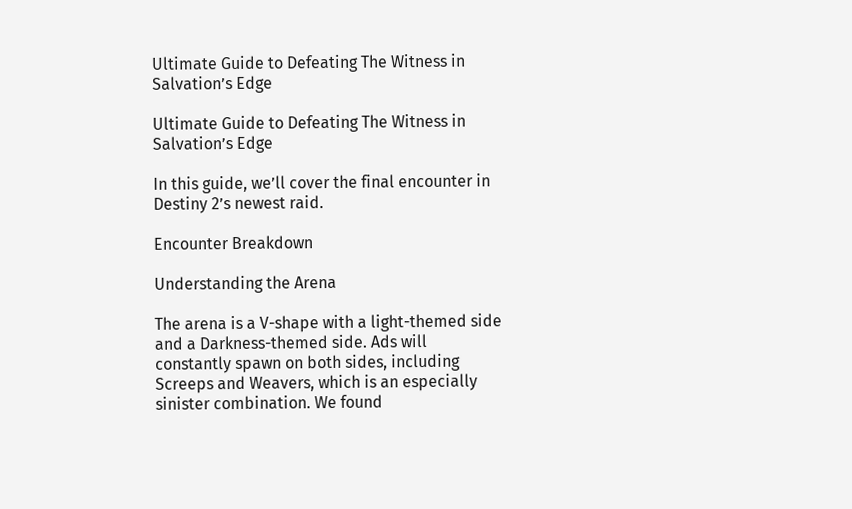Ultimate Guide to Defeating The Witness in Salvation’s Edge

Ultimate Guide to Defeating The Witness in Salvation’s Edge

In this guide, we’ll cover the final encounter in Destiny 2’s newest raid.

Encounter Breakdown

Understanding the Arena

The arena is a V-shape with a light-themed side and a Darkness-themed side. Ads will constantly spawn on both sides, including Screeps and Weavers, which is an especially sinister combination. We found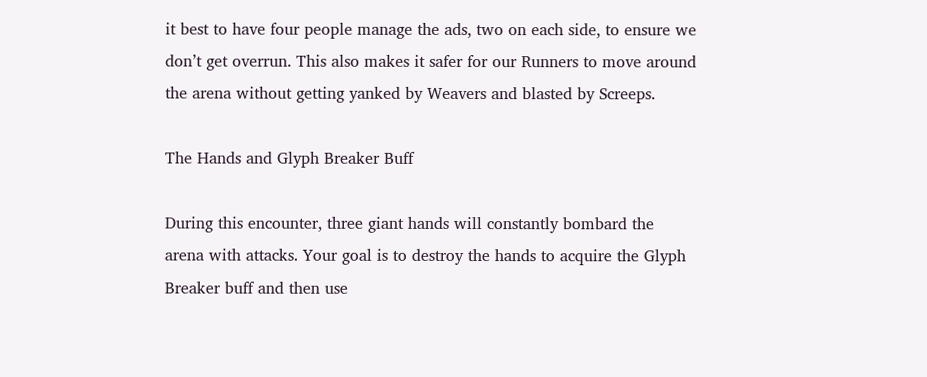it best to have four people manage the ads, two on each side, to ensure we don’t get overrun. This also makes it safer for our Runners to move around the arena without getting yanked by Weavers and blasted by Screeps.

The Hands and Glyph Breaker Buff

During this encounter, three giant hands will constantly bombard the arena with attacks. Your goal is to destroy the hands to acquire the Glyph Breaker buff and then use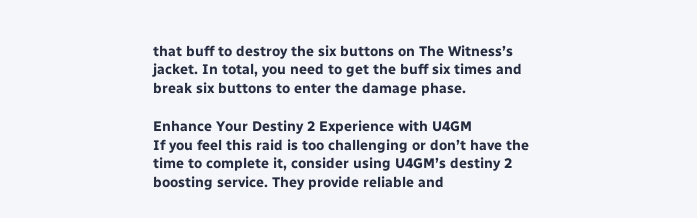that buff to destroy the six buttons on The Witness’s jacket. In total, you need to get the buff six times and break six buttons to enter the damage phase.

Enhance Your Destiny 2 Experience with U4GM
If you feel this raid is too challenging or don’t have the time to complete it, consider using U4GM’s destiny 2 boosting service. They provide reliable and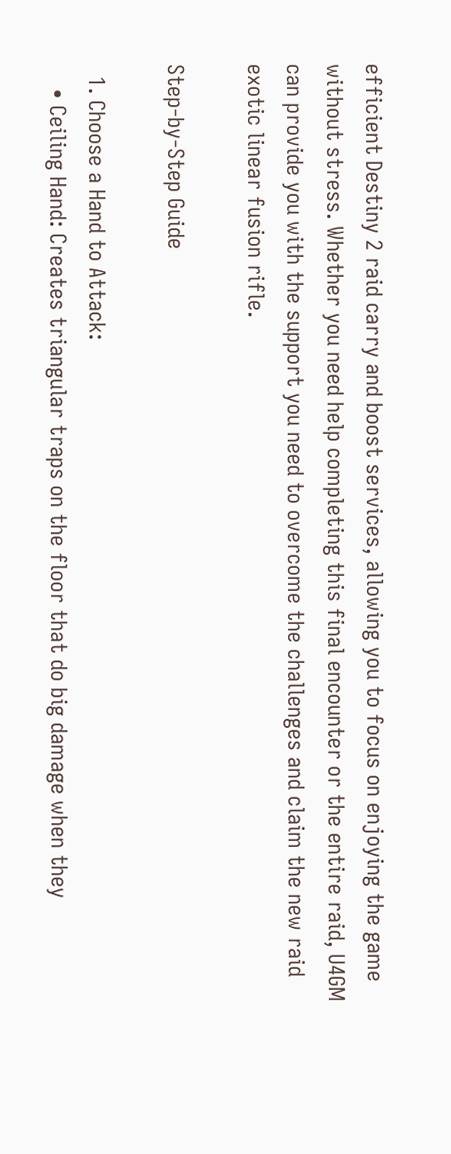efficient Destiny 2 raid carry and boost services, allowing you to focus on enjoying the game without stress. Whether you need help completing this final encounter or the entire raid, U4GM can provide you with the support you need to overcome the challenges and claim the new raid exotic linear fusion rifle.

Step-by-Step Guide

  1. Choose a Hand to Attack:
    • Ceiling Hand: Creates triangular traps on the floor that do big damage when they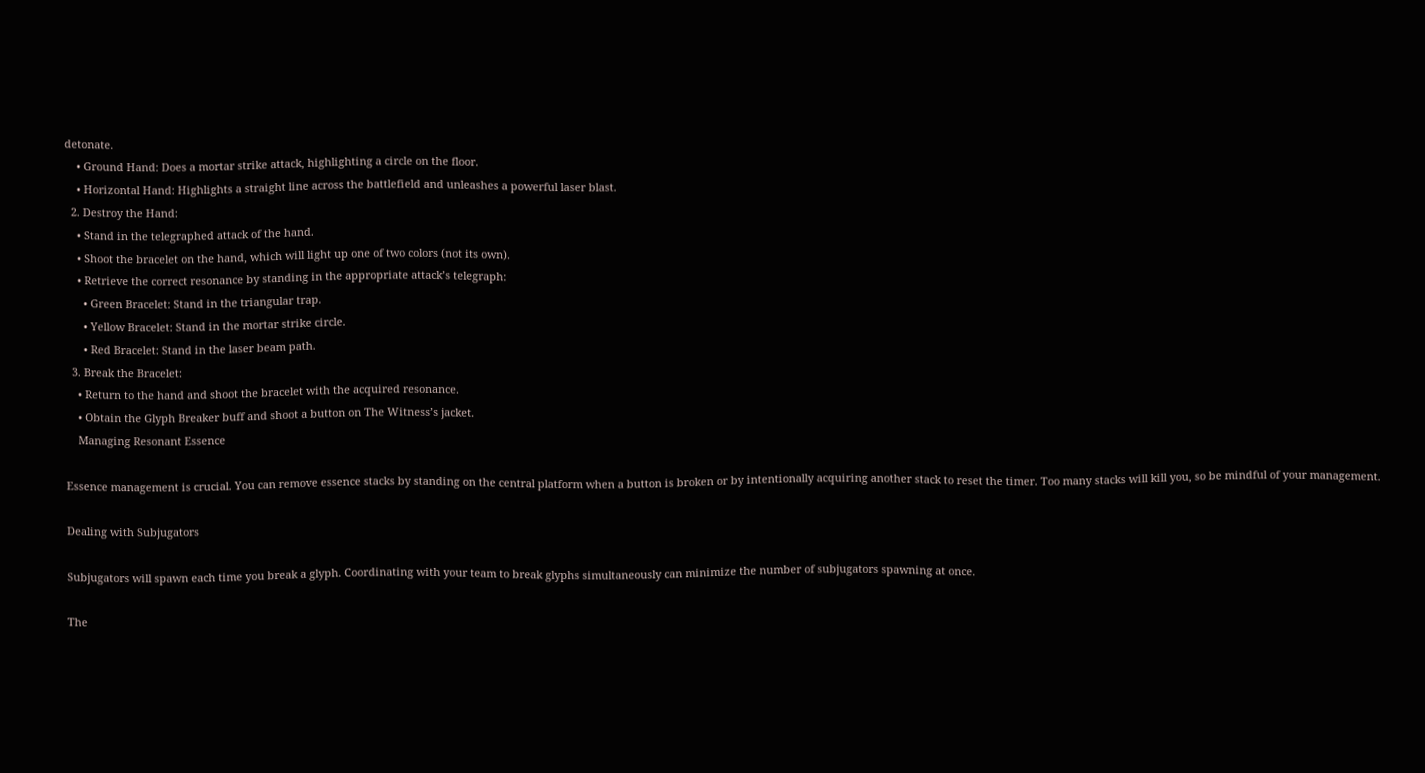detonate.
    • Ground Hand: Does a mortar strike attack, highlighting a circle on the floor.
    • Horizontal Hand: Highlights a straight line across the battlefield and unleashes a powerful laser blast.
  2. Destroy the Hand:
    • Stand in the telegraphed attack of the hand.
    • Shoot the bracelet on the hand, which will light up one of two colors (not its own).
    • Retrieve the correct resonance by standing in the appropriate attack’s telegraph:
      • Green Bracelet: Stand in the triangular trap.
      • Yellow Bracelet: Stand in the mortar strike circle.
      • Red Bracelet: Stand in the laser beam path.
  3. Break the Bracelet:
    • Return to the hand and shoot the bracelet with the acquired resonance.
    • Obtain the Glyph Breaker buff and shoot a button on The Witness’s jacket.
    Managing Resonant Essence

Essence management is crucial. You can remove essence stacks by standing on the central platform when a button is broken or by intentionally acquiring another stack to reset the timer. Too many stacks will kill you, so be mindful of your management.

Dealing with Subjugators

Subjugators will spawn each time you break a glyph. Coordinating with your team to break glyphs simultaneously can minimize the number of subjugators spawning at once.

The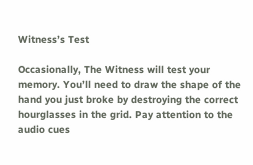Witness’s Test

Occasionally, The Witness will test your memory. You’ll need to draw the shape of the hand you just broke by destroying the correct hourglasses in the grid. Pay attention to the audio cues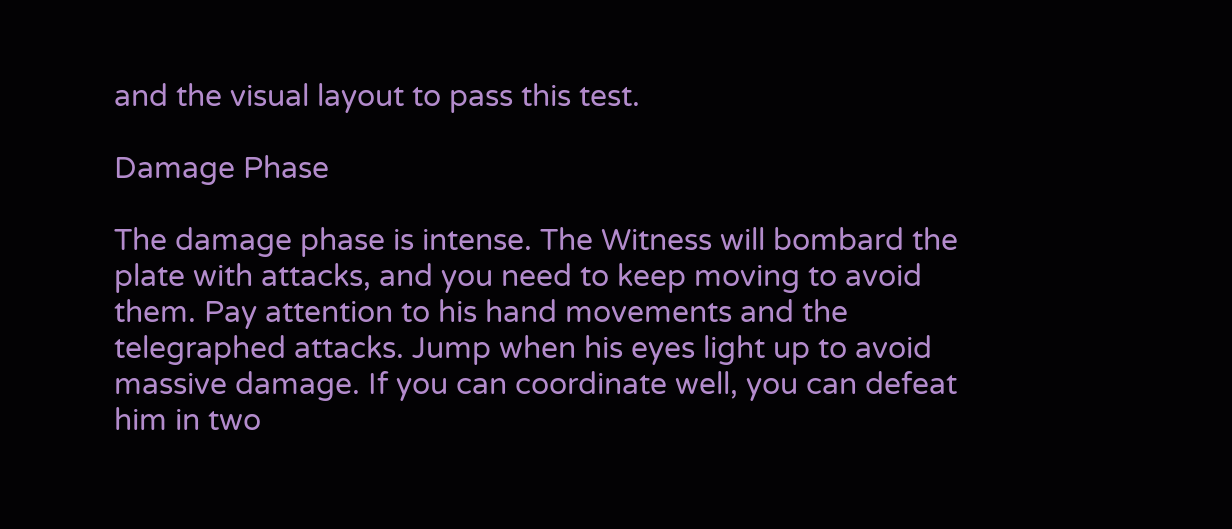and the visual layout to pass this test.

Damage Phase

The damage phase is intense. The Witness will bombard the plate with attacks, and you need to keep moving to avoid them. Pay attention to his hand movements and the telegraphed attacks. Jump when his eyes light up to avoid massive damage. If you can coordinate well, you can defeat him in two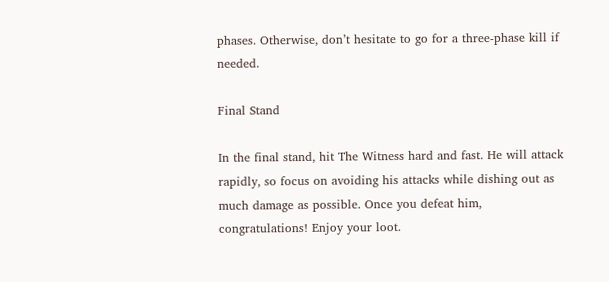phases. Otherwise, don’t hesitate to go for a three-phase kill if needed.

Final Stand

In the final stand, hit The Witness hard and fast. He will attack rapidly, so focus on avoiding his attacks while dishing out as much damage as possible. Once you defeat him, congratulations! Enjoy your loot.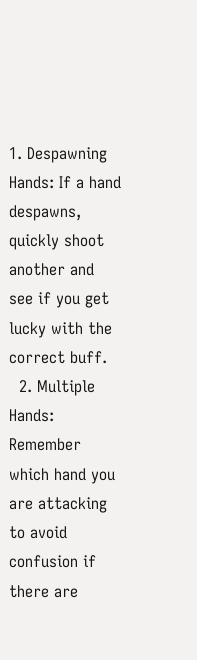1. Despawning Hands: If a hand despawns, quickly shoot another and see if you get lucky with the correct buff.
  2. Multiple Hands: Remember which hand you are attacking to avoid confusion if there are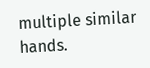multiple similar hands.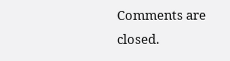Comments are closed.